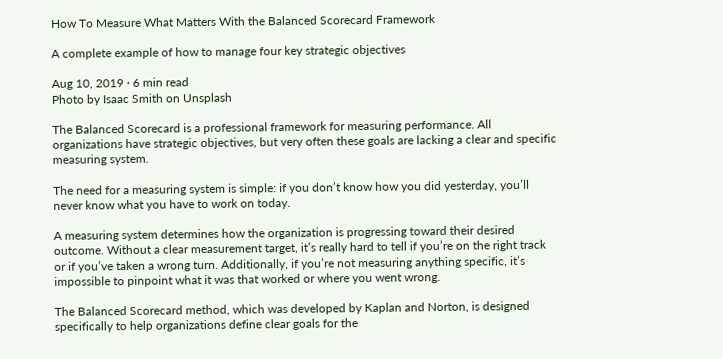How To Measure What Matters With the Balanced Scorecard Framework

A complete example of how to manage four key strategic objectives

Aug 10, 2019 · 6 min read
Photo by Isaac Smith on Unsplash

The Balanced Scorecard is a professional framework for measuring performance. All organizations have strategic objectives, but very often these goals are lacking a clear and specific measuring system.

The need for a measuring system is simple: if you don’t know how you did yesterday, you’ll never know what you have to work on today.

A measuring system determines how the organization is progressing toward their desired outcome. Without a clear measurement target, it’s really hard to tell if you’re on the right track or if you’ve taken a wrong turn. Additionally, if you’re not measuring anything specific, it’s impossible to pinpoint what it was that worked or where you went wrong.

The Balanced Scorecard method, which was developed by Kaplan and Norton, is designed specifically to help organizations define clear goals for the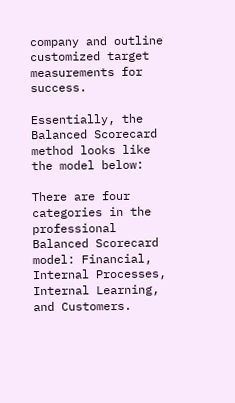company and outline customized target measurements for success.

Essentially, the Balanced Scorecard method looks like the model below:

There are four categories in the professional Balanced Scorecard model: Financial, Internal Processes, Internal Learning, and Customers.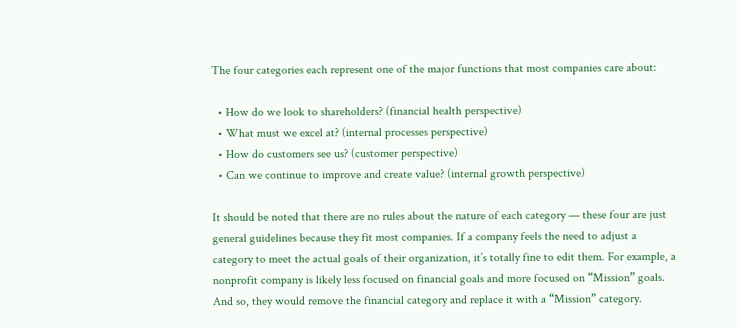The four categories each represent one of the major functions that most companies care about:

  • How do we look to shareholders? (financial health perspective)
  • What must we excel at? (internal processes perspective)
  • How do customers see us? (customer perspective)
  • Can we continue to improve and create value? (internal growth perspective)

It should be noted that there are no rules about the nature of each category — these four are just general guidelines because they fit most companies. If a company feels the need to adjust a category to meet the actual goals of their organization, it’s totally fine to edit them. For example, a nonprofit company is likely less focused on financial goals and more focused on “Mission” goals. And so, they would remove the financial category and replace it with a “Mission” category.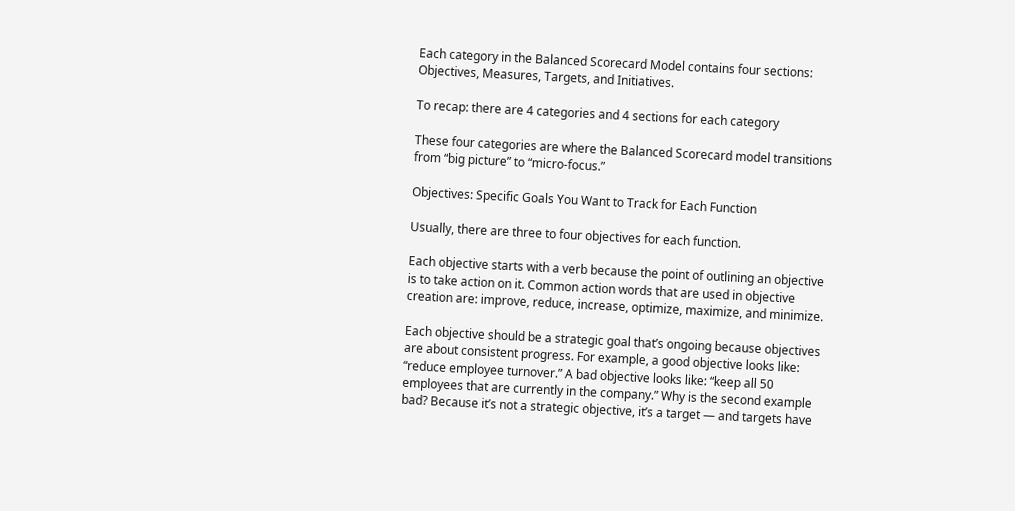Each category in the Balanced Scorecard Model contains four sections: Objectives, Measures, Targets, and Initiatives.

To recap: there are 4 categories and 4 sections for each category

These four categories are where the Balanced Scorecard model transitions from “big picture” to “micro-focus.”

Objectives: Specific Goals You Want to Track for Each Function

Usually, there are three to four objectives for each function.

Each objective starts with a verb because the point of outlining an objective is to take action on it. Common action words that are used in objective creation are: improve, reduce, increase, optimize, maximize, and minimize.

Each objective should be a strategic goal that’s ongoing because objectives are about consistent progress. For example, a good objective looks like: “reduce employee turnover.” A bad objective looks like: “keep all 50 employees that are currently in the company.” Why is the second example bad? Because it’s not a strategic objective, it’s a target — and targets have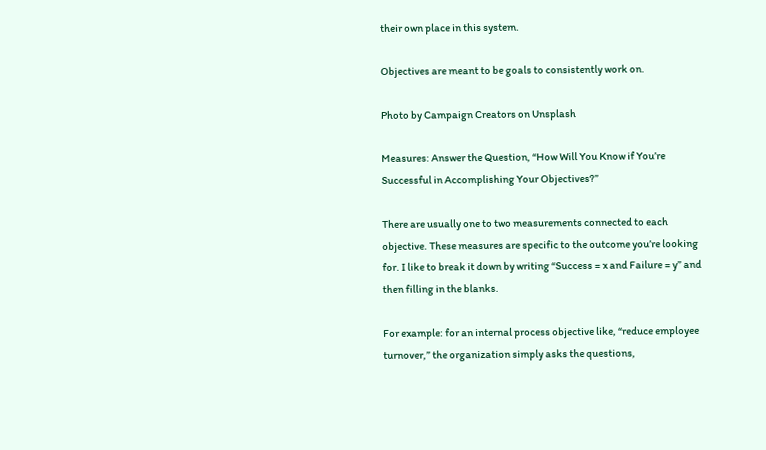their own place in this system.

Objectives are meant to be goals to consistently work on.

Photo by Campaign Creators on Unsplash

Measures: Answer the Question, “How Will You Know if You’re Successful in Accomplishing Your Objectives?”

There are usually one to two measurements connected to each objective. These measures are specific to the outcome you’re looking for. I like to break it down by writing “Success = x and Failure = y” and then filling in the blanks.

For example: for an internal process objective like, “reduce employee turnover,” the organization simply asks the questions,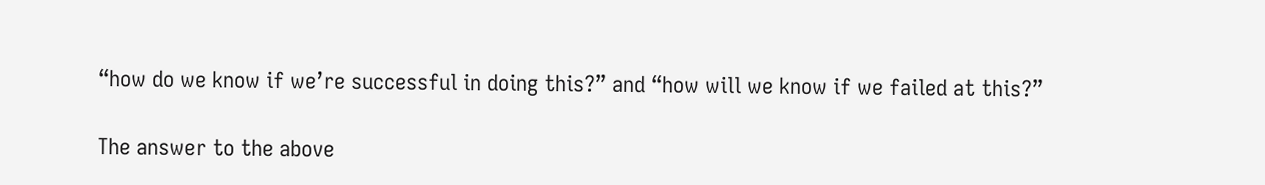“how do we know if we’re successful in doing this?” and “how will we know if we failed at this?”

The answer to the above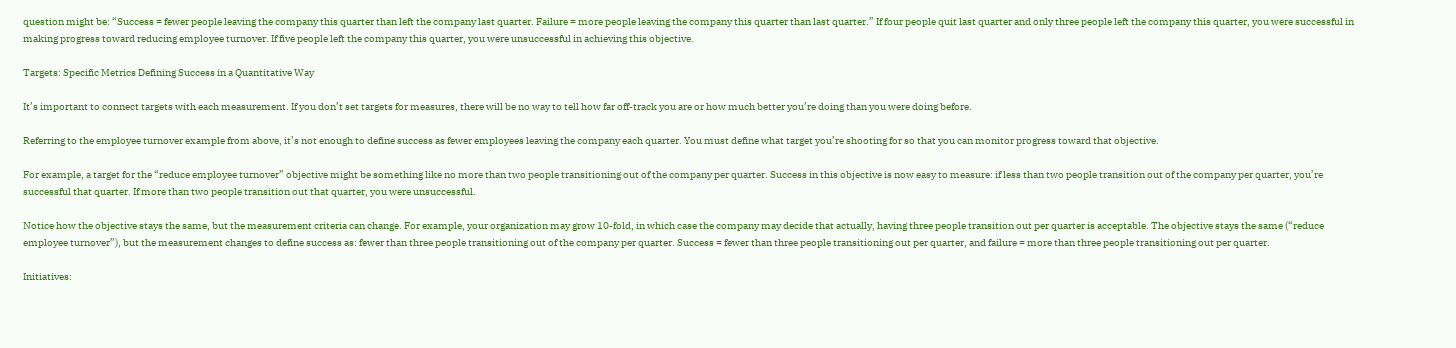question might be: “Success = fewer people leaving the company this quarter than left the company last quarter. Failure = more people leaving the company this quarter than last quarter.” If four people quit last quarter and only three people left the company this quarter, you were successful in making progress toward reducing employee turnover. If five people left the company this quarter, you were unsuccessful in achieving this objective.

Targets: Specific Metrics Defining Success in a Quantitative Way

It’s important to connect targets with each measurement. If you don’t set targets for measures, there will be no way to tell how far off-track you are or how much better you’re doing than you were doing before.

Referring to the employee turnover example from above, it’s not enough to define success as fewer employees leaving the company each quarter. You must define what target you’re shooting for so that you can monitor progress toward that objective.

For example, a target for the “reduce employee turnover” objective might be something like no more than two people transitioning out of the company per quarter. Success in this objective is now easy to measure: if less than two people transition out of the company per quarter, you’re successful that quarter. If more than two people transition out that quarter, you were unsuccessful.

Notice how the objective stays the same, but the measurement criteria can change. For example, your organization may grow 10-fold, in which case the company may decide that actually, having three people transition out per quarter is acceptable. The objective stays the same (“reduce employee turnover”), but the measurement changes to define success as: fewer than three people transitioning out of the company per quarter. Success = fewer than three people transitioning out per quarter, and failure = more than three people transitioning out per quarter.

Initiatives: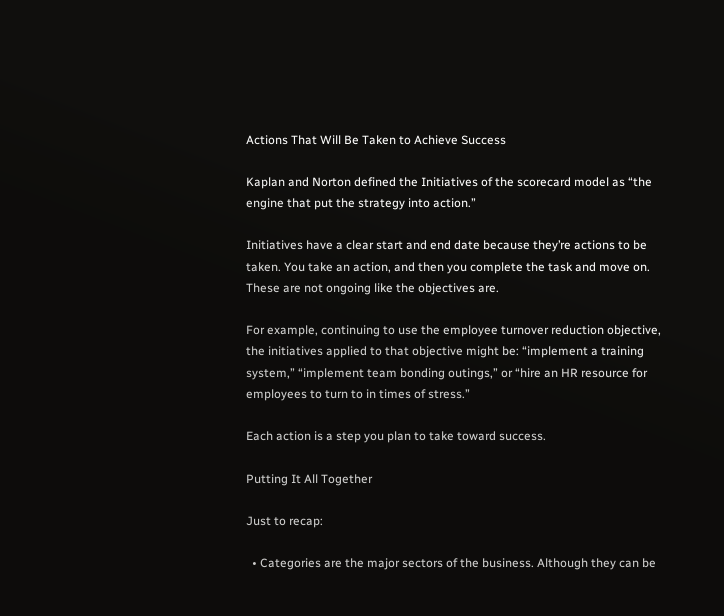Actions That Will Be Taken to Achieve Success

Kaplan and Norton defined the Initiatives of the scorecard model as “the engine that put the strategy into action.”

Initiatives have a clear start and end date because they’re actions to be taken. You take an action, and then you complete the task and move on. These are not ongoing like the objectives are.

For example, continuing to use the employee turnover reduction objective, the initiatives applied to that objective might be: “implement a training system,” “implement team bonding outings,” or “hire an HR resource for employees to turn to in times of stress.”

Each action is a step you plan to take toward success.

Putting It All Together

Just to recap:

  • Categories are the major sectors of the business. Although they can be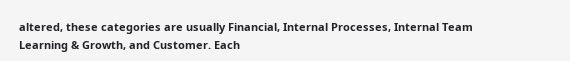altered, these categories are usually Financial, Internal Processes, Internal Team Learning & Growth, and Customer. Each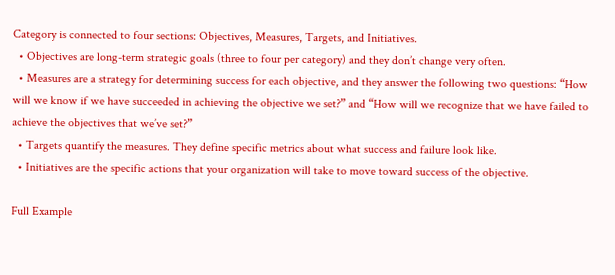Category is connected to four sections: Objectives, Measures, Targets, and Initiatives.
  • Objectives are long-term strategic goals (three to four per category) and they don’t change very often.
  • Measures are a strategy for determining success for each objective, and they answer the following two questions: “How will we know if we have succeeded in achieving the objective we set?” and “How will we recognize that we have failed to achieve the objectives that we’ve set?”
  • Targets quantify the measures. They define specific metrics about what success and failure look like.
  • Initiatives are the specific actions that your organization will take to move toward success of the objective.

Full Example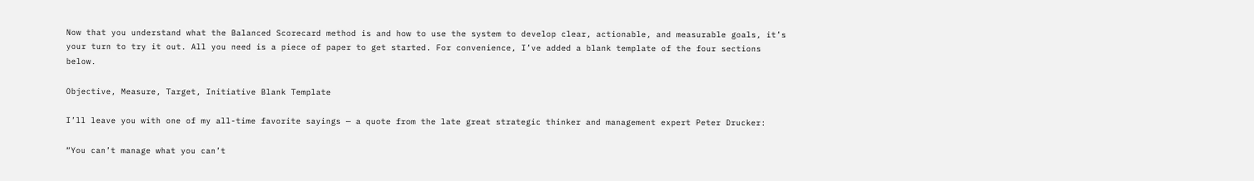Now that you understand what the Balanced Scorecard method is and how to use the system to develop clear, actionable, and measurable goals, it’s your turn to try it out. All you need is a piece of paper to get started. For convenience, I’ve added a blank template of the four sections below.

Objective, Measure, Target, Initiative Blank Template

I’ll leave you with one of my all-time favorite sayings — a quote from the late great strategic thinker and management expert Peter Drucker:

“You can’t manage what you can’t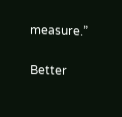measure.”

Better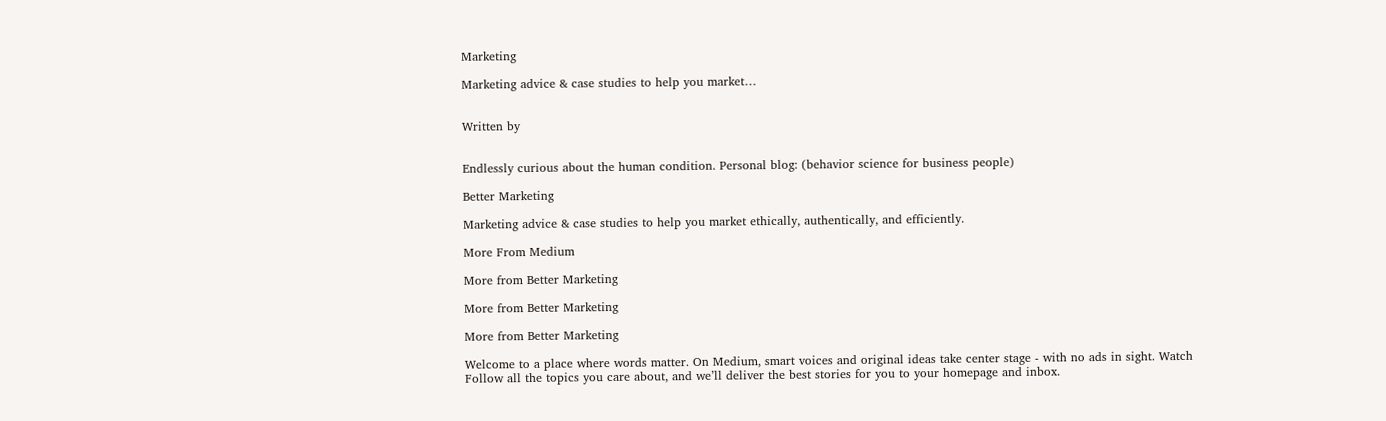Marketing

Marketing advice & case studies to help you market…


Written by


Endlessly curious about the human condition. Personal blog: (behavior science for business people)

Better Marketing

Marketing advice & case studies to help you market ethically, authentically, and efficiently.

More From Medium

More from Better Marketing

More from Better Marketing

More from Better Marketing

Welcome to a place where words matter. On Medium, smart voices and original ideas take center stage - with no ads in sight. Watch
Follow all the topics you care about, and we’ll deliver the best stories for you to your homepage and inbox.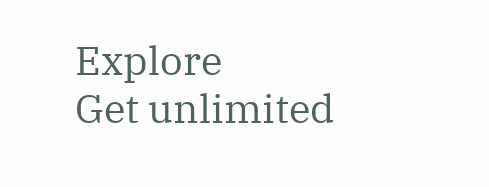Explore
Get unlimited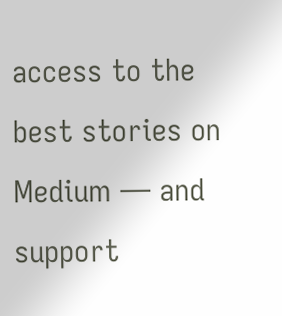access to the best stories on Medium — and support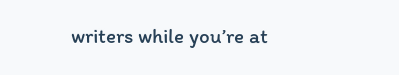writers while you’re at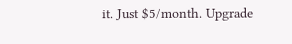it. Just $5/month. Upgrade